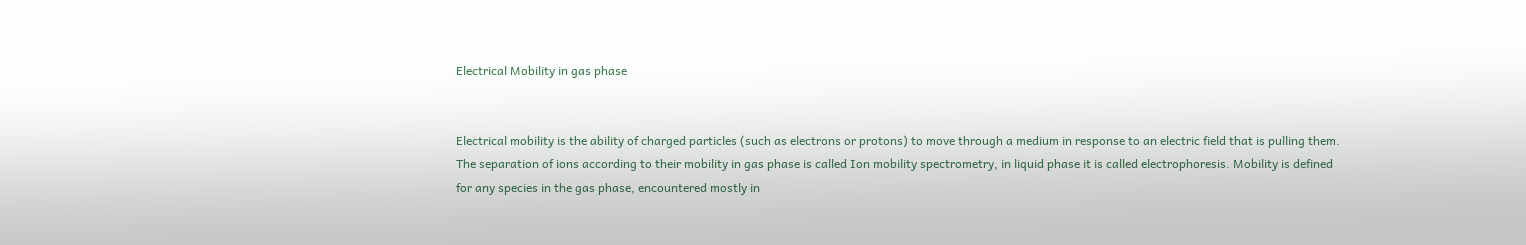Electrical Mobility in gas phase


Electrical mobility is the ability of charged particles (such as electrons or protons) to move through a medium in response to an electric field that is pulling them. The separation of ions according to their mobility in gas phase is called Ion mobility spectrometry, in liquid phase it is called electrophoresis. Mobility is defined for any species in the gas phase, encountered mostly in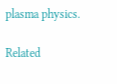plasma physics.

Related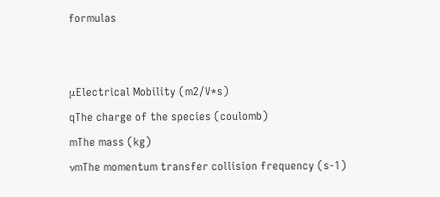formulas


μElectrical Mobility (m2/V*s)
qThe charge of the species (coulomb)
mThe mass (kg)
νmThe momentum transfer collision frequency (s-1)